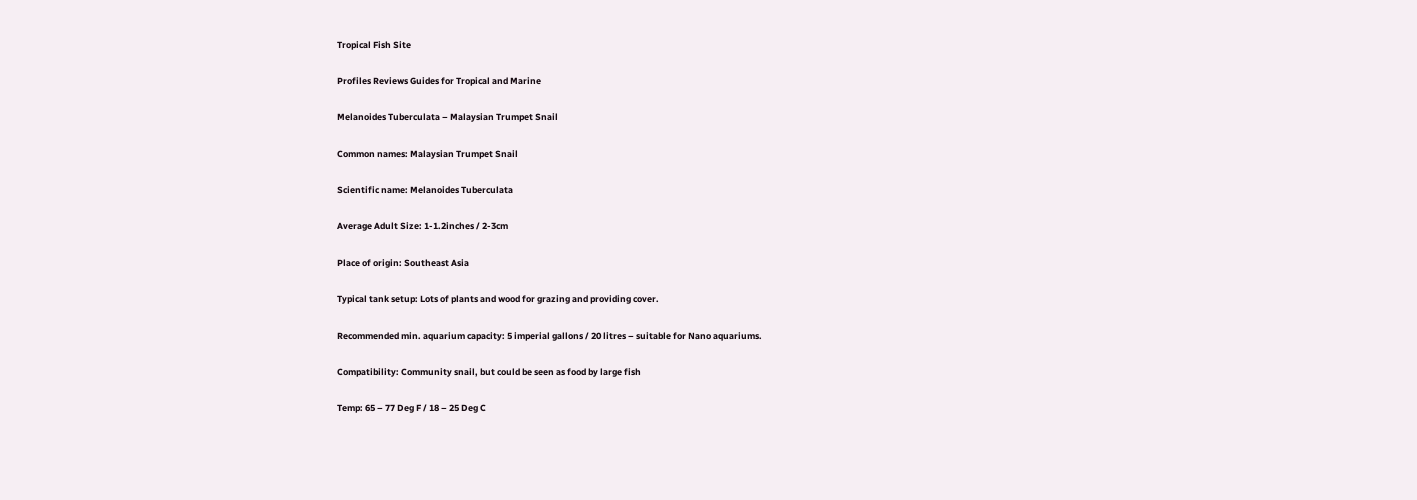Tropical Fish Site

Profiles Reviews Guides for Tropical and Marine

Melanoides Tuberculata – Malaysian Trumpet Snail

Common names: Malaysian Trumpet Snail

Scientific name: Melanoides Tuberculata

Average Adult Size: 1-1.2inches / 2-3cm

Place of origin: Southeast Asia

Typical tank setup: Lots of plants and wood for grazing and providing cover.

Recommended min. aquarium capacity: 5 imperial gallons / 20 litres – suitable for Nano aquariums.

Compatibility: Community snail, but could be seen as food by large fish

Temp: 65 – 77 Deg F / 18 – 25 Deg C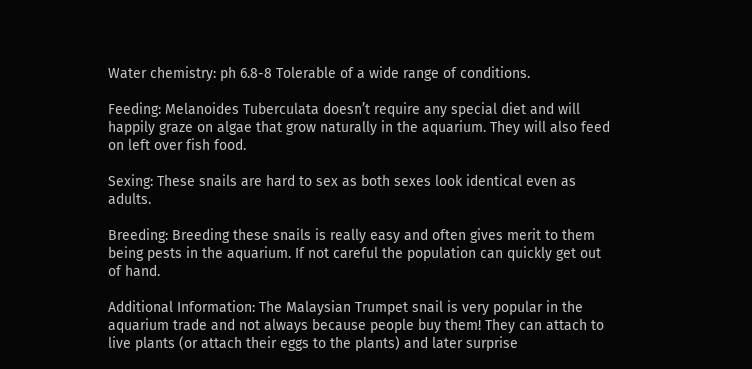Water chemistry: ph 6.8-8 Tolerable of a wide range of conditions.

Feeding: Melanoides Tuberculata doesn’t require any special diet and will happily graze on algae that grow naturally in the aquarium. They will also feed on left over fish food.

Sexing: These snails are hard to sex as both sexes look identical even as adults.

Breeding: Breeding these snails is really easy and often gives merit to them being pests in the aquarium. If not careful the population can quickly get out of hand.

Additional Information: The Malaysian Trumpet snail is very popular in the aquarium trade and not always because people buy them! They can attach to live plants (or attach their eggs to the plants) and later surprise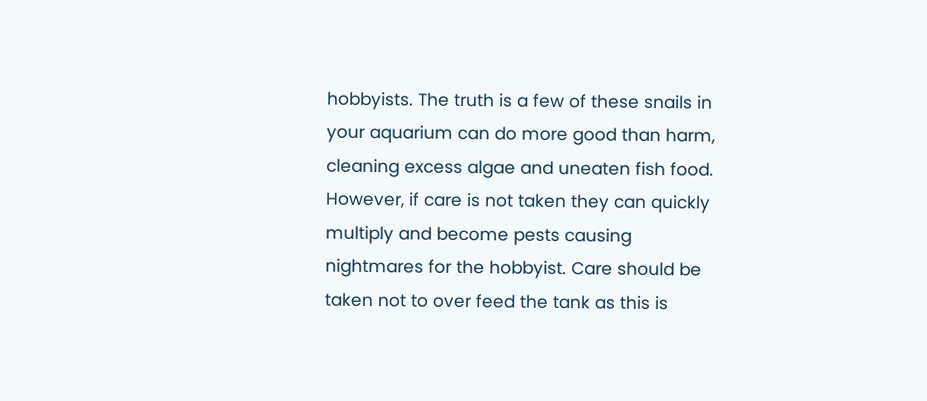hobbyists. The truth is a few of these snails in your aquarium can do more good than harm, cleaning excess algae and uneaten fish food. However, if care is not taken they can quickly multiply and become pests causing nightmares for the hobbyist. Care should be taken not to over feed the tank as this is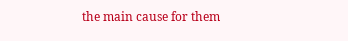the main cause for them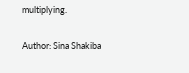multiplying.

Author: Sina Shakiba